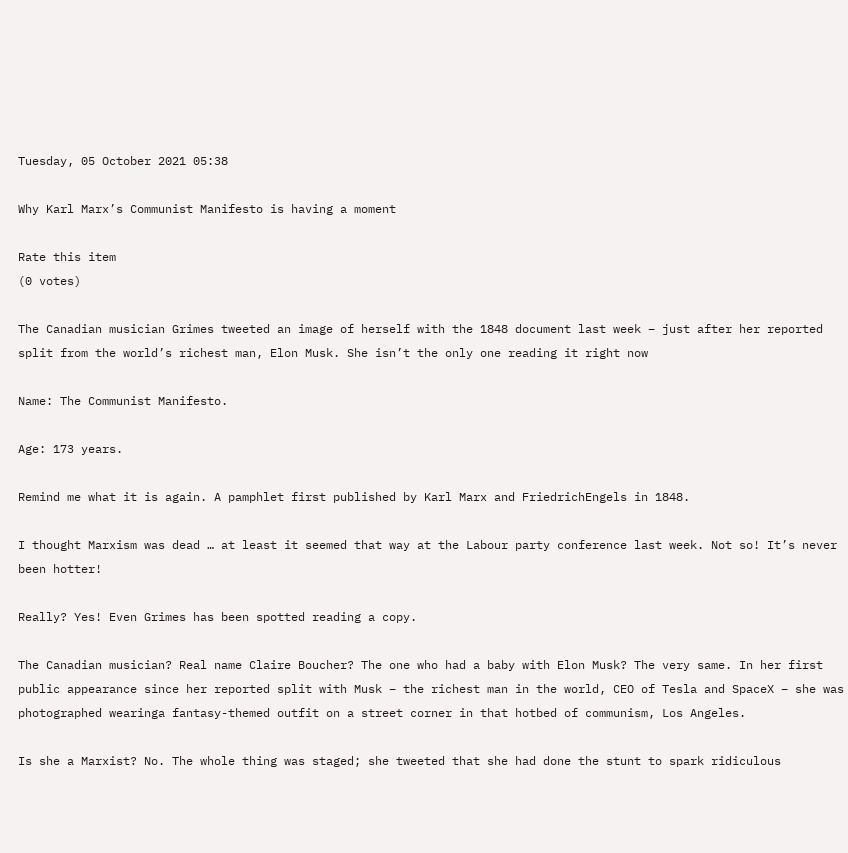Tuesday, 05 October 2021 05:38

Why Karl Marx’s Communist Manifesto is having a moment

Rate this item
(0 votes)

The Canadian musician Grimes tweeted an image of herself with the 1848 document last week – just after her reported split from the world’s richest man, Elon Musk. She isn’t the only one reading it right now

Name: The Communist Manifesto.

Age: 173 years.

Remind me what it is again. A pamphlet first published by Karl Marx and FriedrichEngels in 1848.

I thought Marxism was dead … at least it seemed that way at the Labour party conference last week. Not so! It’s never been hotter!

Really? Yes! Even Grimes has been spotted reading a copy.

The Canadian musician? Real name Claire Boucher? The one who had a baby with Elon Musk? The very same. In her first public appearance since her reported split with Musk – the richest man in the world, CEO of Tesla and SpaceX – she was photographed wearinga fantasy-themed outfit on a street corner in that hotbed of communism, Los Angeles.

Is she a Marxist? No. The whole thing was staged; she tweeted that she had done the stunt to spark ridiculous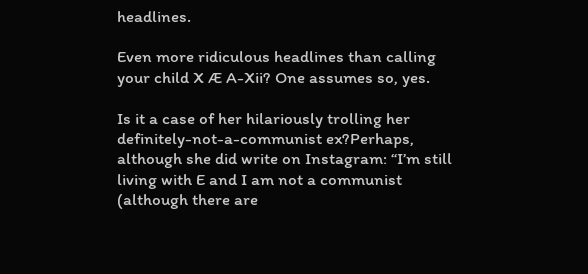headlines.

Even more ridiculous headlines than calling your child X Æ A-Xii? One assumes so, yes.

Is it a case of her hilariously trolling her definitely-not-a-communist ex?Perhaps, although she did write on Instagram: “I’m still living with E and I am not a communist (although there are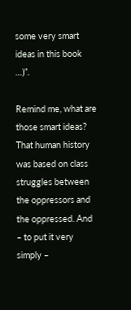some very smart ideas in this book …)”.

Remind me, what are those smart ideas? That human history was based on class struggles between the oppressors and the oppressed. And – to put it very simply –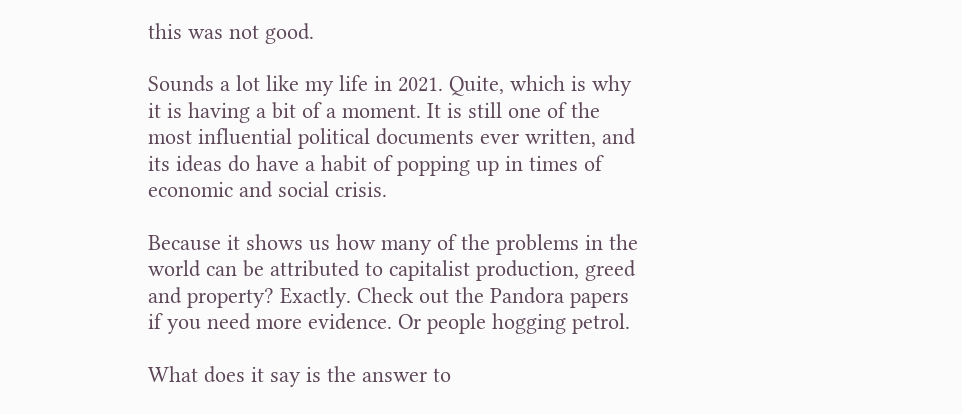this was not good.

Sounds a lot like my life in 2021. Quite, which is why it is having a bit of a moment. It is still one of the most influential political documents ever written, and its ideas do have a habit of popping up in times of economic and social crisis.

Because it shows us how many of the problems in the world can be attributed to capitalist production, greed and property? Exactly. Check out the Pandora papers if you need more evidence. Or people hogging petrol.

What does it say is the answer to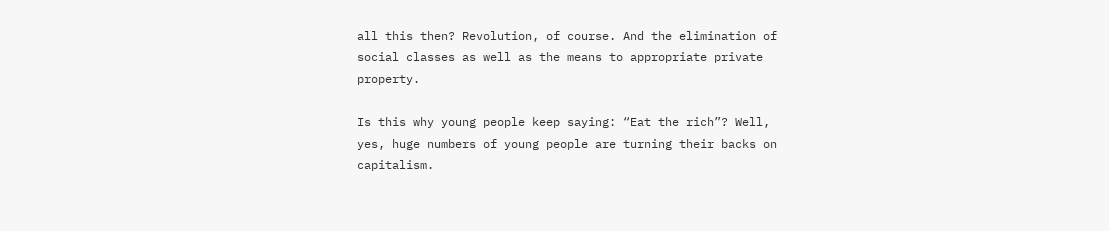all this then? Revolution, of course. And the elimination of social classes as well as the means to appropriate private property.

Is this why young people keep saying: “Eat the rich”? Well, yes, huge numbers of young people are turning their backs on capitalism.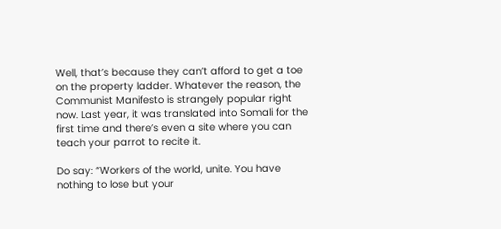Well, that’s because they can’t afford to get a toe on the property ladder. Whatever the reason, the Communist Manifesto is strangely popular right now. Last year, it was translated into Somali for the first time and there’s even a site where you can teach your parrot to recite it.

Do say: “Workers of the world, unite. You have nothing to lose but your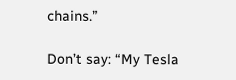chains.”

Don’t say: “My Tesla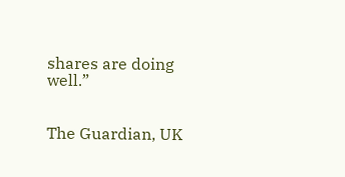shares are doing well.”


The Guardian, UK